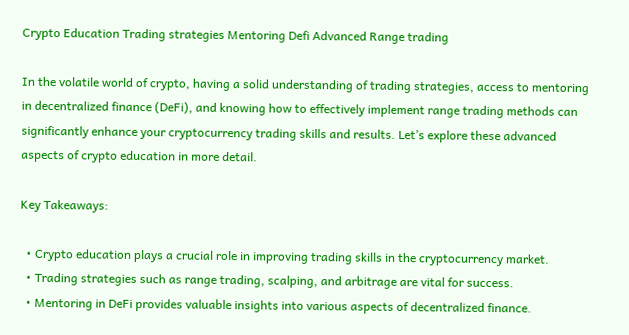Crypto Education Trading strategies Mentoring Defi Advanced Range trading

In the volatile world of crypto, having a solid understanding of trading strategies, access to mentoring in decentralized finance (DeFi), and knowing how to effectively implement range trading methods can significantly enhance your cryptocurrency trading skills and results. Let’s explore these advanced aspects of crypto education in more detail.

Key Takeaways:

  • Crypto education plays a crucial role in improving trading skills in the cryptocurrency market.
  • Trading strategies such as range trading, scalping, and arbitrage are vital for success.
  • Mentoring in DeFi provides valuable insights into various aspects of decentralized finance.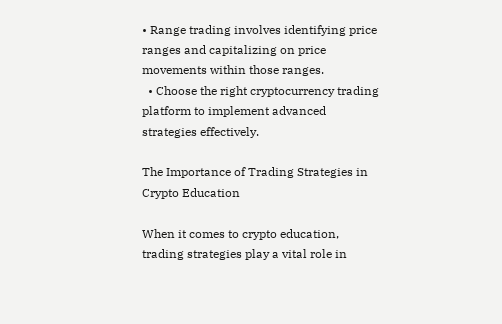• Range trading involves identifying price ranges and capitalizing on price movements within those ranges.
  • Choose the right cryptocurrency trading platform to implement advanced strategies effectively.

The Importance of Trading Strategies in Crypto Education

When it comes to crypto education, trading strategies play a vital role in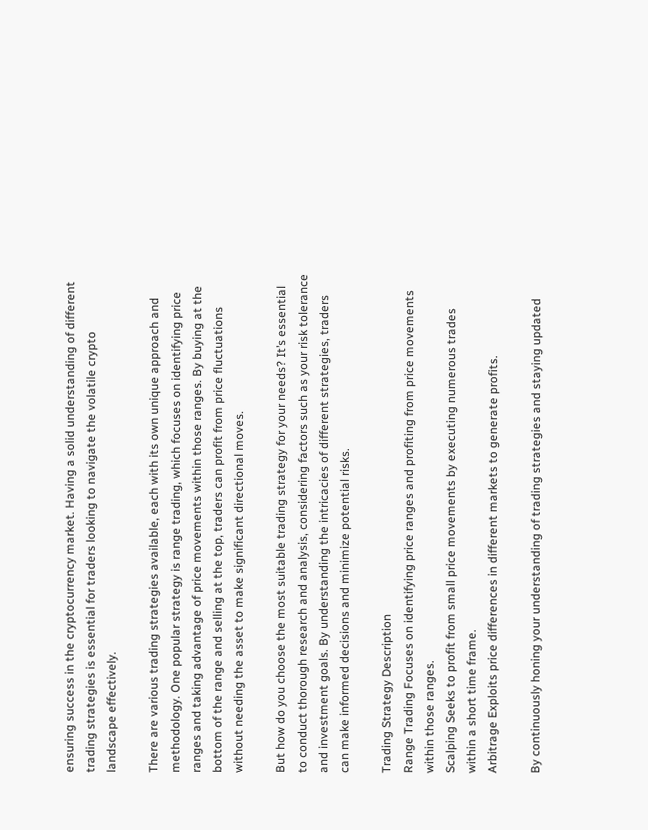ensuring success in the cryptocurrency market. Having a solid understanding of different trading strategies is essential for traders looking to navigate the volatile crypto landscape effectively.

There are various trading strategies available, each with its own unique approach and methodology. One popular strategy is range trading, which focuses on identifying price ranges and taking advantage of price movements within those ranges. By buying at the bottom of the range and selling at the top, traders can profit from price fluctuations without needing the asset to make significant directional moves.

But how do you choose the most suitable trading strategy for your needs? It’s essential to conduct thorough research and analysis, considering factors such as your risk tolerance and investment goals. By understanding the intricacies of different strategies, traders can make informed decisions and minimize potential risks.

Trading Strategy Description
Range Trading Focuses on identifying price ranges and profiting from price movements within those ranges.
Scalping Seeks to profit from small price movements by executing numerous trades within a short time frame.
Arbitrage Exploits price differences in different markets to generate profits.

By continuously honing your understanding of trading strategies and staying updated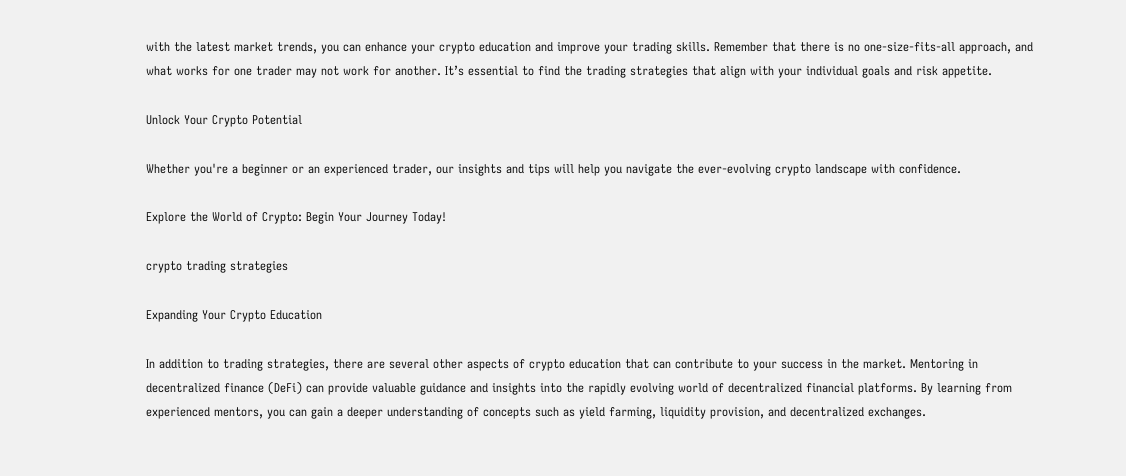with the latest market trends, you can enhance your crypto education and improve your trading skills. Remember that there is no one-size-fits-all approach, and what works for one trader may not work for another. It’s essential to find the trading strategies that align with your individual goals and risk appetite.

Unlock Your Crypto Potential

Whether you're a beginner or an experienced trader, our insights and tips will help you navigate the ever-evolving crypto landscape with confidence.

Explore the World of Crypto: Begin Your Journey Today!

crypto trading strategies

Expanding Your Crypto Education

In addition to trading strategies, there are several other aspects of crypto education that can contribute to your success in the market. Mentoring in decentralized finance (DeFi) can provide valuable guidance and insights into the rapidly evolving world of decentralized financial platforms. By learning from experienced mentors, you can gain a deeper understanding of concepts such as yield farming, liquidity provision, and decentralized exchanges.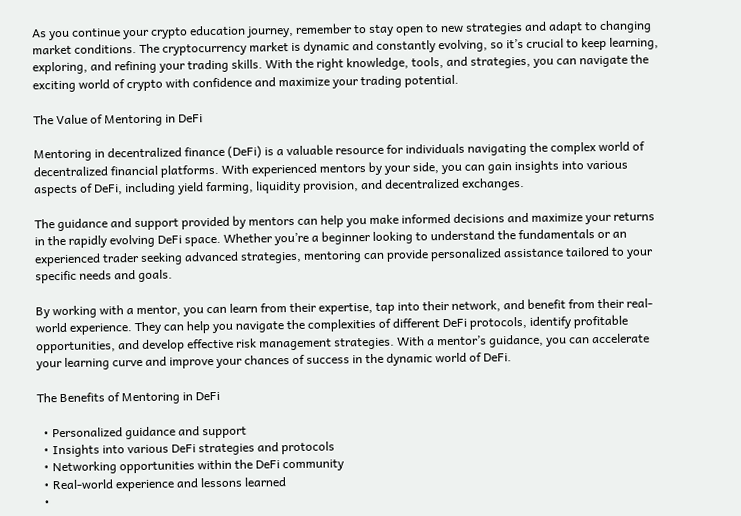As you continue your crypto education journey, remember to stay open to new strategies and adapt to changing market conditions. The cryptocurrency market is dynamic and constantly evolving, so it’s crucial to keep learning, exploring, and refining your trading skills. With the right knowledge, tools, and strategies, you can navigate the exciting world of crypto with confidence and maximize your trading potential.

The Value of Mentoring in DeFi

Mentoring in decentralized finance (DeFi) is a valuable resource for individuals navigating the complex world of decentralized financial platforms. With experienced mentors by your side, you can gain insights into various aspects of DeFi, including yield farming, liquidity provision, and decentralized exchanges.

The guidance and support provided by mentors can help you make informed decisions and maximize your returns in the rapidly evolving DeFi space. Whether you’re a beginner looking to understand the fundamentals or an experienced trader seeking advanced strategies, mentoring can provide personalized assistance tailored to your specific needs and goals.

By working with a mentor, you can learn from their expertise, tap into their network, and benefit from their real-world experience. They can help you navigate the complexities of different DeFi protocols, identify profitable opportunities, and develop effective risk management strategies. With a mentor’s guidance, you can accelerate your learning curve and improve your chances of success in the dynamic world of DeFi.

The Benefits of Mentoring in DeFi

  • Personalized guidance and support
  • Insights into various DeFi strategies and protocols
  • Networking opportunities within the DeFi community
  • Real-world experience and lessons learned
  •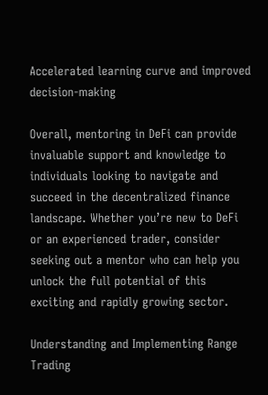Accelerated learning curve and improved decision-making

Overall, mentoring in DeFi can provide invaluable support and knowledge to individuals looking to navigate and succeed in the decentralized finance landscape. Whether you’re new to DeFi or an experienced trader, consider seeking out a mentor who can help you unlock the full potential of this exciting and rapidly growing sector.

Understanding and Implementing Range Trading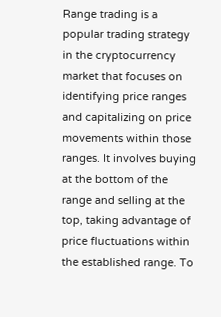Range trading is a popular trading strategy in the cryptocurrency market that focuses on identifying price ranges and capitalizing on price movements within those ranges. It involves buying at the bottom of the range and selling at the top, taking advantage of price fluctuations within the established range. To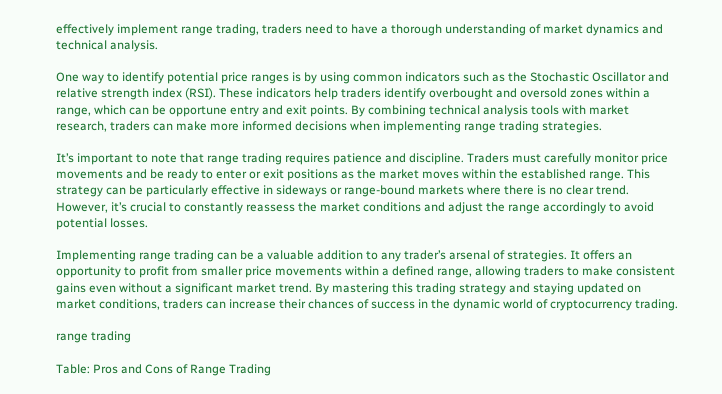effectively implement range trading, traders need to have a thorough understanding of market dynamics and technical analysis.

One way to identify potential price ranges is by using common indicators such as the Stochastic Oscillator and relative strength index (RSI). These indicators help traders identify overbought and oversold zones within a range, which can be opportune entry and exit points. By combining technical analysis tools with market research, traders can make more informed decisions when implementing range trading strategies.

It’s important to note that range trading requires patience and discipline. Traders must carefully monitor price movements and be ready to enter or exit positions as the market moves within the established range. This strategy can be particularly effective in sideways or range-bound markets where there is no clear trend. However, it’s crucial to constantly reassess the market conditions and adjust the range accordingly to avoid potential losses.

Implementing range trading can be a valuable addition to any trader’s arsenal of strategies. It offers an opportunity to profit from smaller price movements within a defined range, allowing traders to make consistent gains even without a significant market trend. By mastering this trading strategy and staying updated on market conditions, traders can increase their chances of success in the dynamic world of cryptocurrency trading.

range trading

Table: Pros and Cons of Range Trading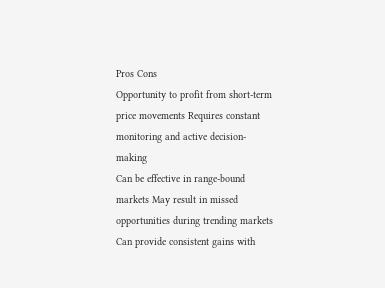Pros Cons
Opportunity to profit from short-term price movements Requires constant monitoring and active decision-making
Can be effective in range-bound markets May result in missed opportunities during trending markets
Can provide consistent gains with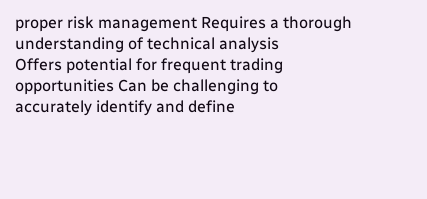proper risk management Requires a thorough understanding of technical analysis
Offers potential for frequent trading opportunities Can be challenging to accurately identify and define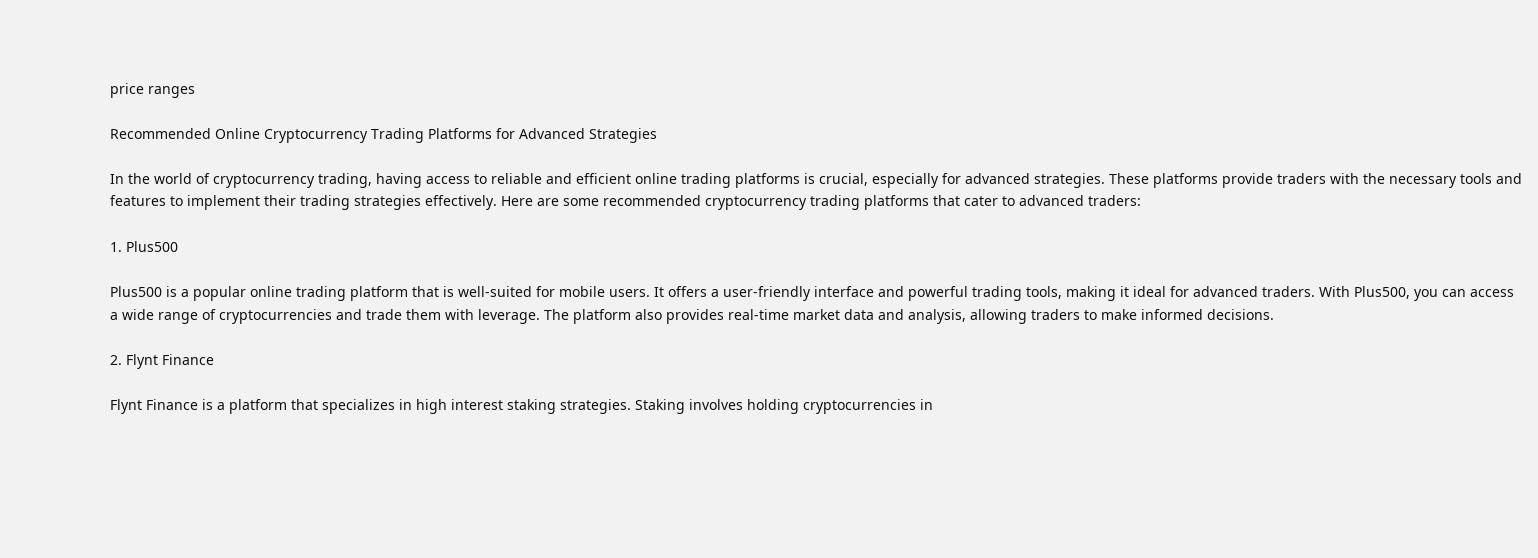price ranges

Recommended Online Cryptocurrency Trading Platforms for Advanced Strategies

In the world of cryptocurrency trading, having access to reliable and efficient online trading platforms is crucial, especially for advanced strategies. These platforms provide traders with the necessary tools and features to implement their trading strategies effectively. Here are some recommended cryptocurrency trading platforms that cater to advanced traders:

1. Plus500

Plus500 is a popular online trading platform that is well-suited for mobile users. It offers a user-friendly interface and powerful trading tools, making it ideal for advanced traders. With Plus500, you can access a wide range of cryptocurrencies and trade them with leverage. The platform also provides real-time market data and analysis, allowing traders to make informed decisions.

2. Flynt Finance

Flynt Finance is a platform that specializes in high interest staking strategies. Staking involves holding cryptocurrencies in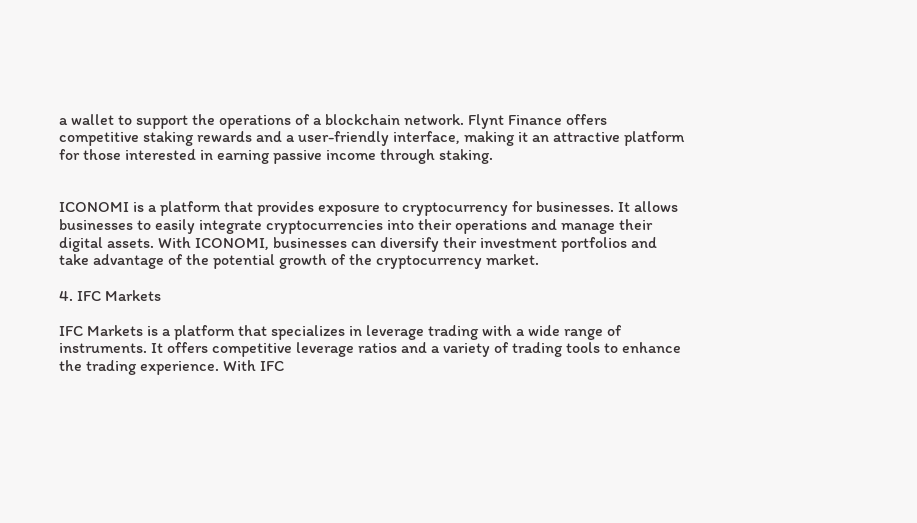a wallet to support the operations of a blockchain network. Flynt Finance offers competitive staking rewards and a user-friendly interface, making it an attractive platform for those interested in earning passive income through staking.


ICONOMI is a platform that provides exposure to cryptocurrency for businesses. It allows businesses to easily integrate cryptocurrencies into their operations and manage their digital assets. With ICONOMI, businesses can diversify their investment portfolios and take advantage of the potential growth of the cryptocurrency market.

4. IFC Markets

IFC Markets is a platform that specializes in leverage trading with a wide range of instruments. It offers competitive leverage ratios and a variety of trading tools to enhance the trading experience. With IFC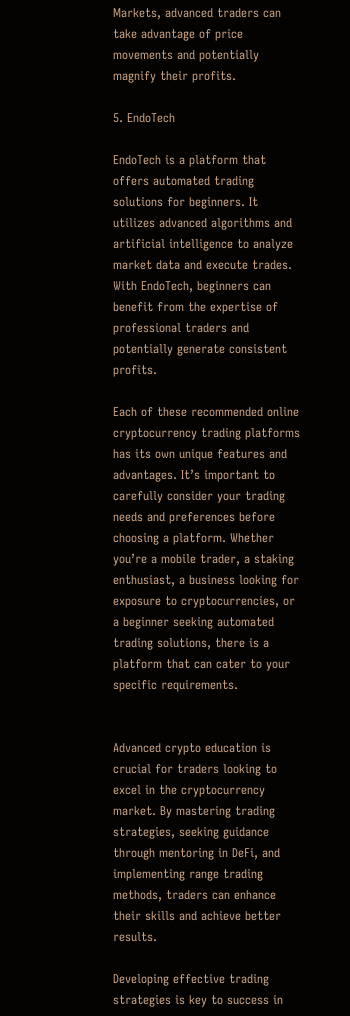Markets, advanced traders can take advantage of price movements and potentially magnify their profits.

5. EndoTech

EndoTech is a platform that offers automated trading solutions for beginners. It utilizes advanced algorithms and artificial intelligence to analyze market data and execute trades. With EndoTech, beginners can benefit from the expertise of professional traders and potentially generate consistent profits.

Each of these recommended online cryptocurrency trading platforms has its own unique features and advantages. It’s important to carefully consider your trading needs and preferences before choosing a platform. Whether you’re a mobile trader, a staking enthusiast, a business looking for exposure to cryptocurrencies, or a beginner seeking automated trading solutions, there is a platform that can cater to your specific requirements.


Advanced crypto education is crucial for traders looking to excel in the cryptocurrency market. By mastering trading strategies, seeking guidance through mentoring in DeFi, and implementing range trading methods, traders can enhance their skills and achieve better results.

Developing effective trading strategies is key to success in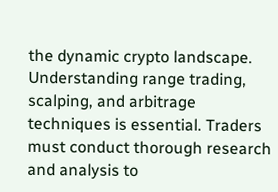the dynamic crypto landscape. Understanding range trading, scalping, and arbitrage techniques is essential. Traders must conduct thorough research and analysis to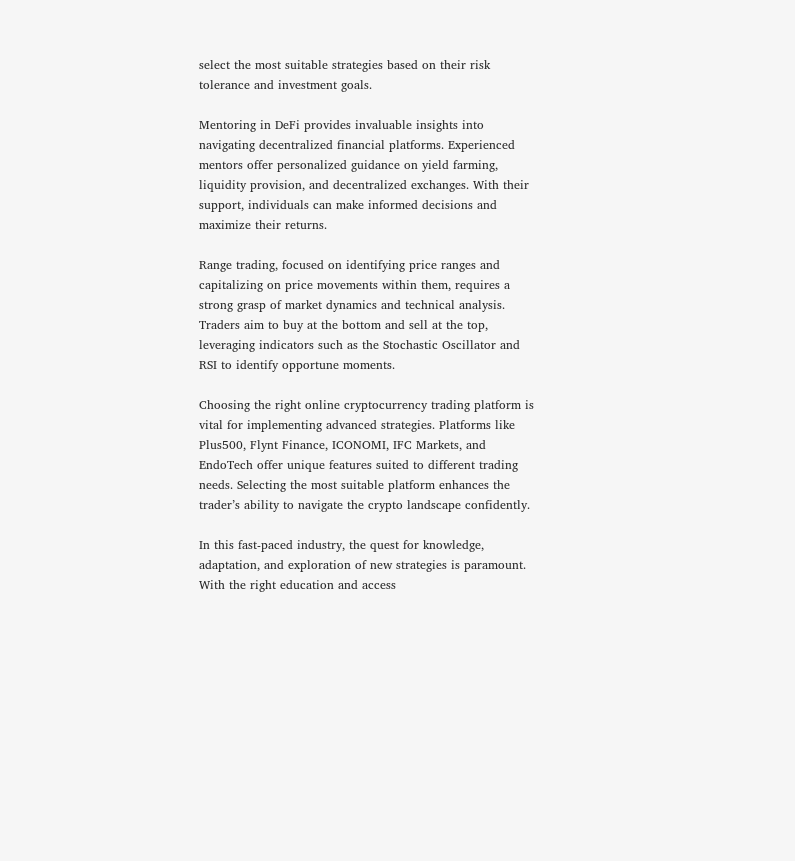select the most suitable strategies based on their risk tolerance and investment goals.

Mentoring in DeFi provides invaluable insights into navigating decentralized financial platforms. Experienced mentors offer personalized guidance on yield farming, liquidity provision, and decentralized exchanges. With their support, individuals can make informed decisions and maximize their returns.

Range trading, focused on identifying price ranges and capitalizing on price movements within them, requires a strong grasp of market dynamics and technical analysis. Traders aim to buy at the bottom and sell at the top, leveraging indicators such as the Stochastic Oscillator and RSI to identify opportune moments.

Choosing the right online cryptocurrency trading platform is vital for implementing advanced strategies. Platforms like Plus500, Flynt Finance, ICONOMI, IFC Markets, and EndoTech offer unique features suited to different trading needs. Selecting the most suitable platform enhances the trader’s ability to navigate the crypto landscape confidently.

In this fast-paced industry, the quest for knowledge, adaptation, and exploration of new strategies is paramount. With the right education and access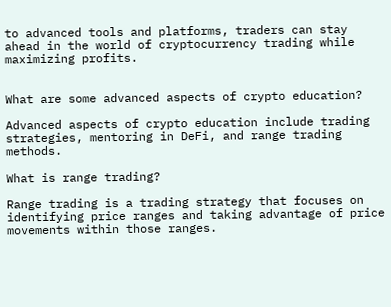to advanced tools and platforms, traders can stay ahead in the world of cryptocurrency trading while maximizing profits.


What are some advanced aspects of crypto education?

Advanced aspects of crypto education include trading strategies, mentoring in DeFi, and range trading methods.

What is range trading?

Range trading is a trading strategy that focuses on identifying price ranges and taking advantage of price movements within those ranges.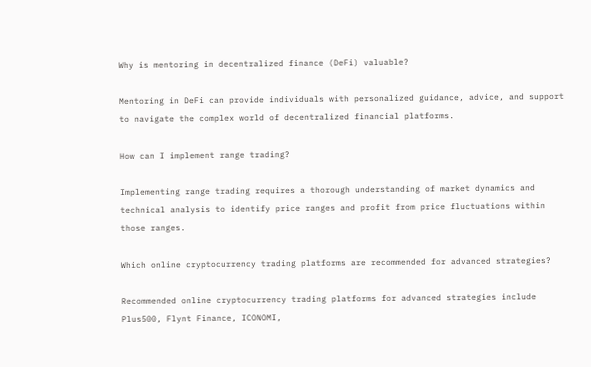Why is mentoring in decentralized finance (DeFi) valuable?

Mentoring in DeFi can provide individuals with personalized guidance, advice, and support to navigate the complex world of decentralized financial platforms.

How can I implement range trading?

Implementing range trading requires a thorough understanding of market dynamics and technical analysis to identify price ranges and profit from price fluctuations within those ranges.

Which online cryptocurrency trading platforms are recommended for advanced strategies?

Recommended online cryptocurrency trading platforms for advanced strategies include Plus500, Flynt Finance, ICONOMI,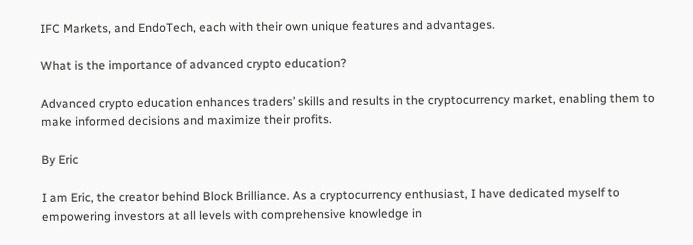IFC Markets, and EndoTech, each with their own unique features and advantages.

What is the importance of advanced crypto education?

Advanced crypto education enhances traders’ skills and results in the cryptocurrency market, enabling them to make informed decisions and maximize their profits.

By Eric

I am Eric, the creator behind Block Brilliance. As a cryptocurrency enthusiast, I have dedicated myself to empowering investors at all levels with comprehensive knowledge in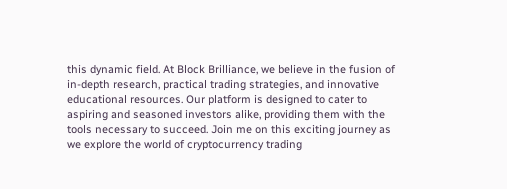this dynamic field. At Block Brilliance, we believe in the fusion of in-depth research, practical trading strategies, and innovative educational resources. Our platform is designed to cater to aspiring and seasoned investors alike, providing them with the tools necessary to succeed. Join me on this exciting journey as we explore the world of cryptocurrency trading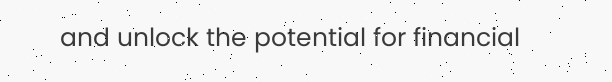and unlock the potential for financial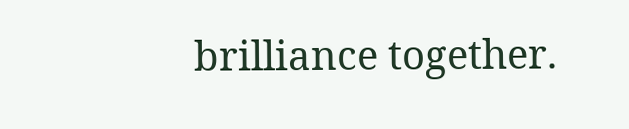brilliance together.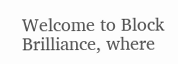Welcome to Block Brilliance, where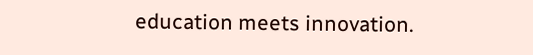education meets innovation.